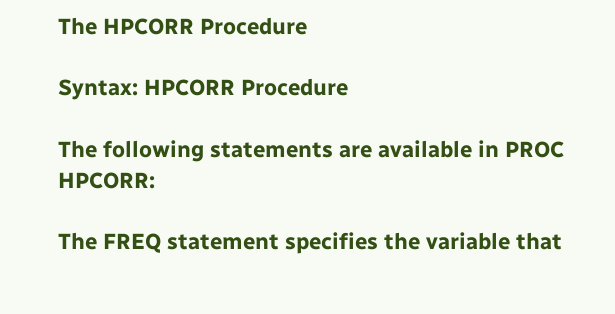The HPCORR Procedure

Syntax: HPCORR Procedure

The following statements are available in PROC HPCORR:

The FREQ statement specifies the variable that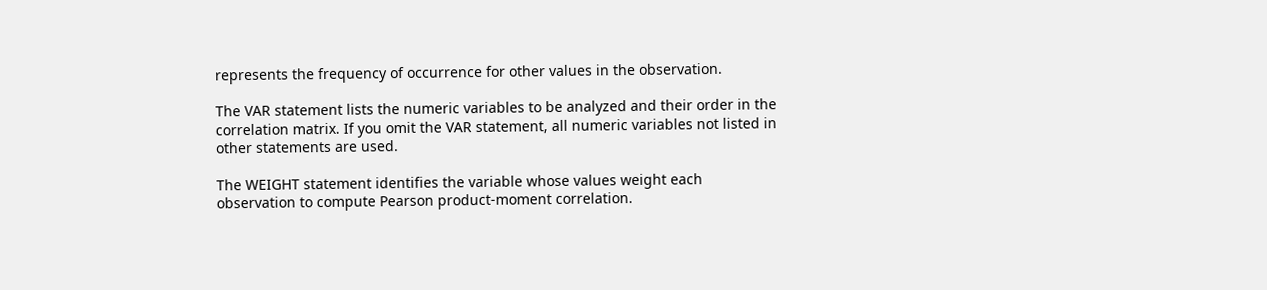represents the frequency of occurrence for other values in the observation.

The VAR statement lists the numeric variables to be analyzed and their order in the correlation matrix. If you omit the VAR statement, all numeric variables not listed in other statements are used.

The WEIGHT statement identifies the variable whose values weight each observation to compute Pearson product-moment correlation.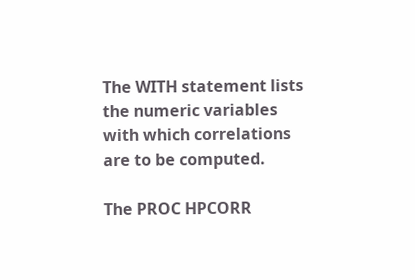The WITH statement lists the numeric variables with which correlations are to be computed.

The PROC HPCORR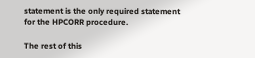statement is the only required statement for the HPCORR procedure.

The rest of this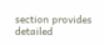section provides detailed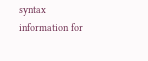syntax information for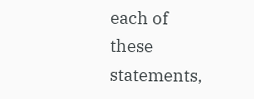each of these statements,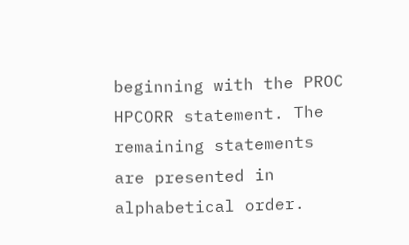beginning with the PROC HPCORR statement. The remaining statements are presented in alphabetical order.